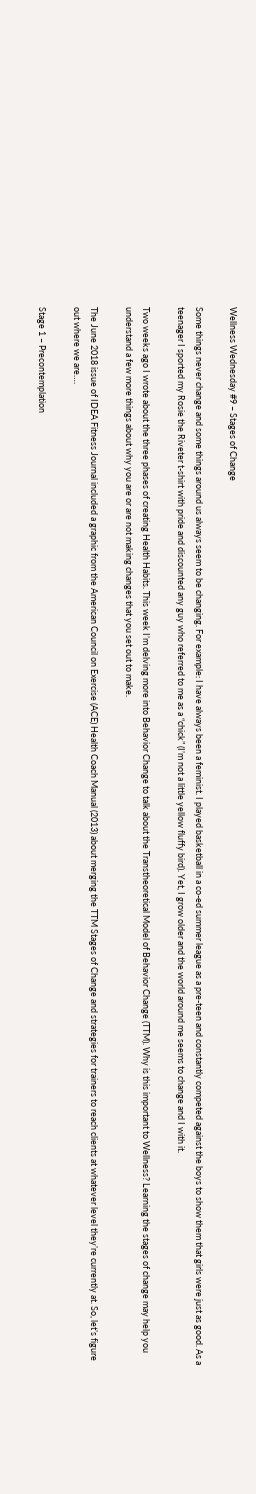Wellness Wednesday #9 – Stages of Change

Some things never change and some things around us always seem to be changing. For example: I have always been a feminist. I played basketball in a co-ed summer league as a pre-teen and constantly competed against the boys to show them that girls were just as good. As a teenager I sported my Rosie the Riveter t-shirt with pride and discounted any guy who referred to me as a “chick” (I’m not a little yellow fluffy bird). Yet, I grow older and the world around me seems to change and I with it.

Two weeks ago I wrote about the three phases of creating Health Habits. This week I’m delving more into Behavior Change to talk about the Transtheoretical Model of Behavior Change (TTM). Why is this important to Wellness? Learning the stages of change may help you understand a few more things about why you are or are not making changes that you set out to make.

The June 2018 issue of IDEA Fitness Journal included a graphic from the American Council on Exercise (ACE) Health Coach Manual (2013) about merging the TTM Stages of Change and strategies for trainers to reach clients at whatever level they’re currently at. So, let’s figure out where we are….

Stage 1 – Precontemplation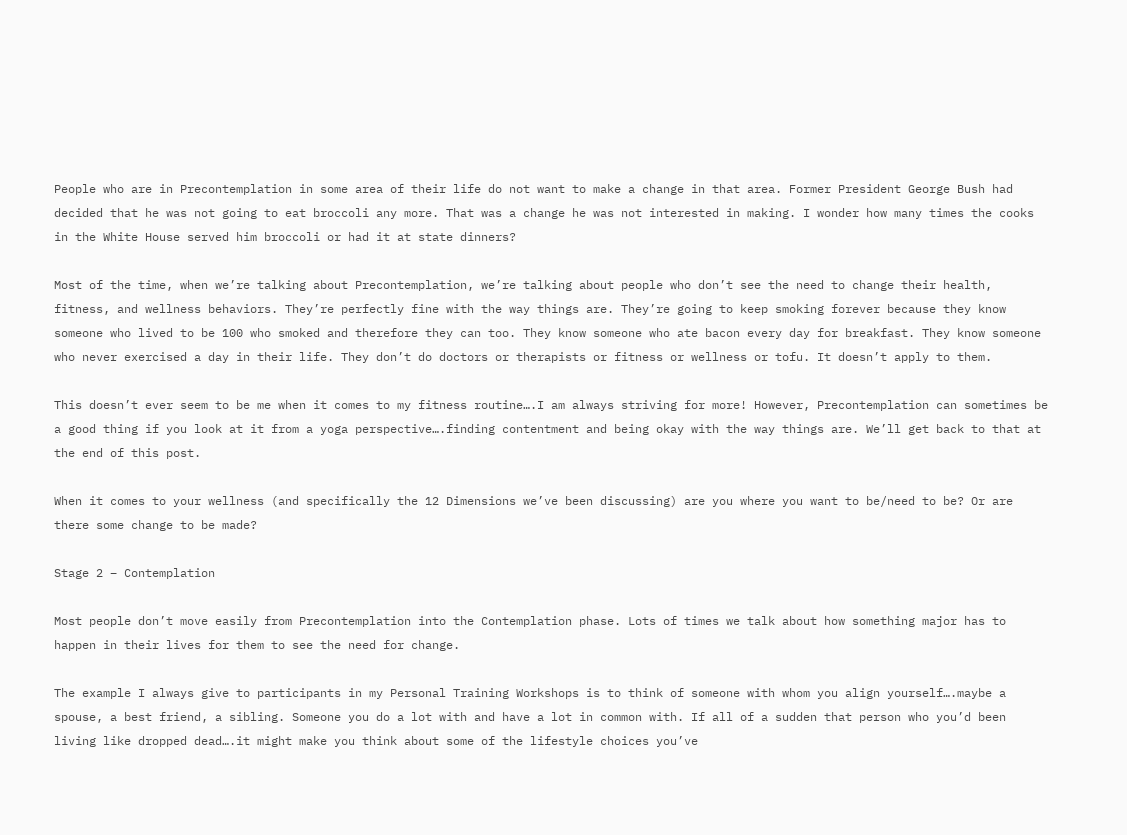People who are in Precontemplation in some area of their life do not want to make a change in that area. Former President George Bush had decided that he was not going to eat broccoli any more. That was a change he was not interested in making. I wonder how many times the cooks in the White House served him broccoli or had it at state dinners?

Most of the time, when we’re talking about Precontemplation, we’re talking about people who don’t see the need to change their health, fitness, and wellness behaviors. They’re perfectly fine with the way things are. They’re going to keep smoking forever because they know someone who lived to be 100 who smoked and therefore they can too. They know someone who ate bacon every day for breakfast. They know someone who never exercised a day in their life. They don’t do doctors or therapists or fitness or wellness or tofu. It doesn’t apply to them.

This doesn’t ever seem to be me when it comes to my fitness routine….I am always striving for more! However, Precontemplation can sometimes be a good thing if you look at it from a yoga perspective….finding contentment and being okay with the way things are. We’ll get back to that at the end of this post.

When it comes to your wellness (and specifically the 12 Dimensions we’ve been discussing) are you where you want to be/need to be? Or are there some change to be made?

Stage 2 – Contemplation

Most people don’t move easily from Precontemplation into the Contemplation phase. Lots of times we talk about how something major has to happen in their lives for them to see the need for change.

The example I always give to participants in my Personal Training Workshops is to think of someone with whom you align yourself….maybe a spouse, a best friend, a sibling. Someone you do a lot with and have a lot in common with. If all of a sudden that person who you’d been living like dropped dead….it might make you think about some of the lifestyle choices you’ve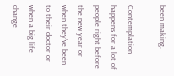been making.

Contemplation happens for a lot of people right before the new year or when they’ve been to their doctor or when a big life change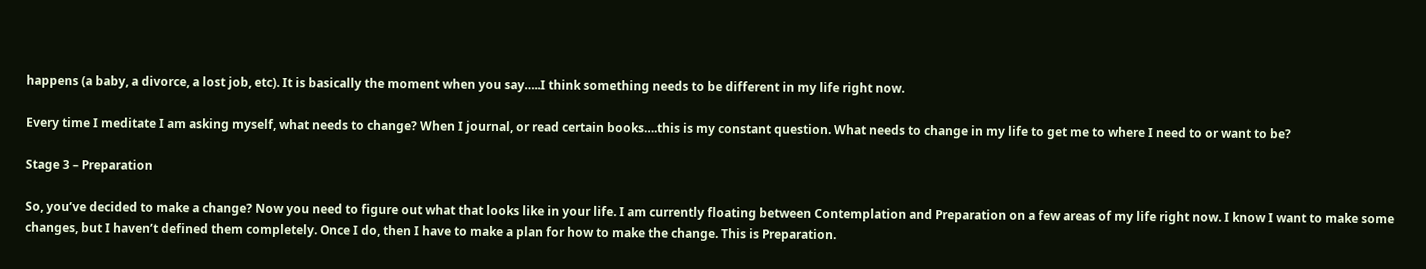happens (a baby, a divorce, a lost job, etc). It is basically the moment when you say…..I think something needs to be different in my life right now.

Every time I meditate I am asking myself, what needs to change? When I journal, or read certain books….this is my constant question. What needs to change in my life to get me to where I need to or want to be?

Stage 3 – Preparation

So, you’ve decided to make a change? Now you need to figure out what that looks like in your life. I am currently floating between Contemplation and Preparation on a few areas of my life right now. I know I want to make some changes, but I haven’t defined them completely. Once I do, then I have to make a plan for how to make the change. This is Preparation.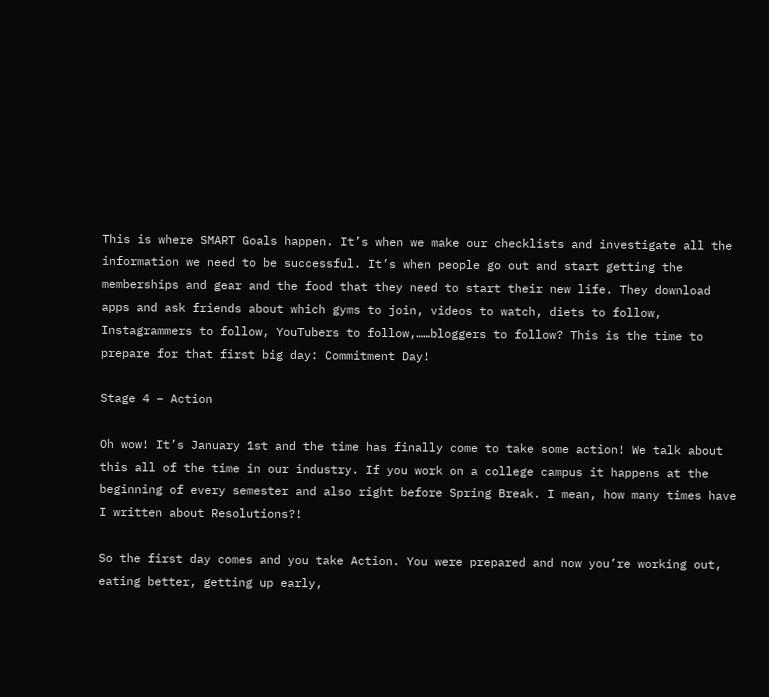This is where SMART Goals happen. It’s when we make our checklists and investigate all the information we need to be successful. It’s when people go out and start getting the memberships and gear and the food that they need to start their new life. They download apps and ask friends about which gyms to join, videos to watch, diets to follow, Instagrammers to follow, YouTubers to follow,……bloggers to follow? This is the time to prepare for that first big day: Commitment Day!

Stage 4 – Action

Oh wow! It’s January 1st and the time has finally come to take some action! We talk about this all of the time in our industry. If you work on a college campus it happens at the beginning of every semester and also right before Spring Break. I mean, how many times have I written about Resolutions?!

So the first day comes and you take Action. You were prepared and now you’re working out, eating better, getting up early,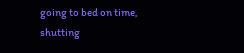going to bed on time, shutting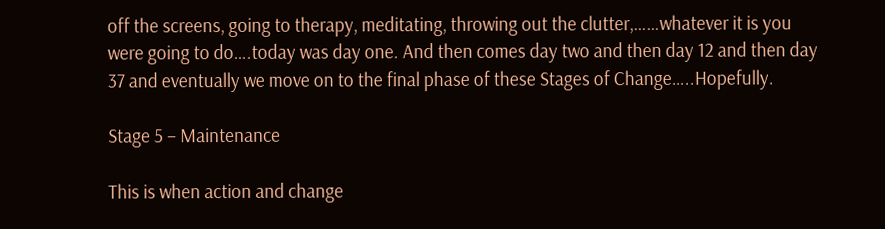off the screens, going to therapy, meditating, throwing out the clutter,……whatever it is you were going to do….today was day one. And then comes day two and then day 12 and then day 37 and eventually we move on to the final phase of these Stages of Change…..Hopefully.

Stage 5 – Maintenance

This is when action and change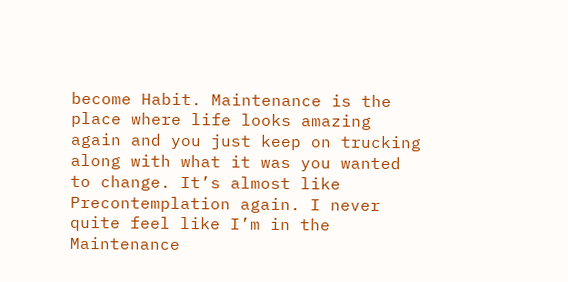become Habit. Maintenance is the place where life looks amazing again and you just keep on trucking along with what it was you wanted to change. It’s almost like Precontemplation again. I never quite feel like I’m in the Maintenance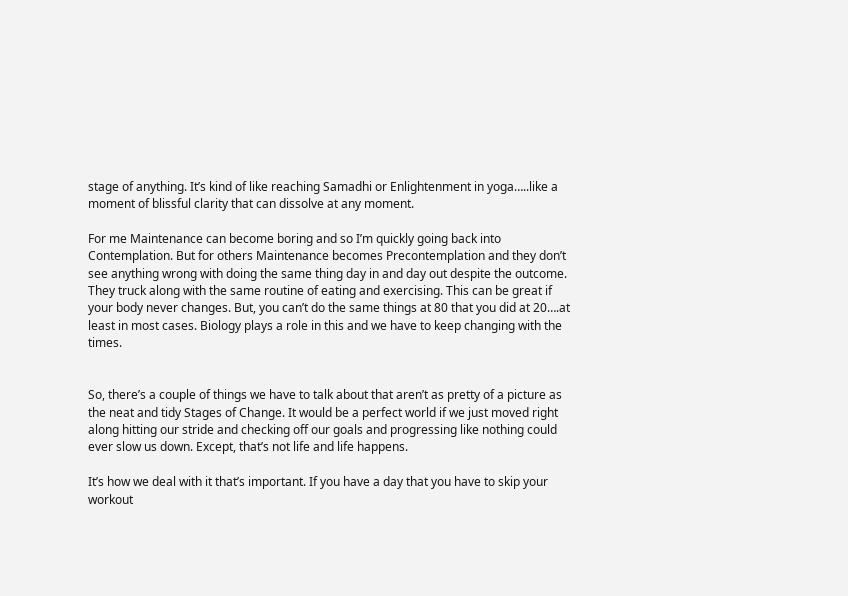stage of anything. It’s kind of like reaching Samadhi or Enlightenment in yoga…..like a moment of blissful clarity that can dissolve at any moment.

For me Maintenance can become boring and so I’m quickly going back into Contemplation. But for others Maintenance becomes Precontemplation and they don’t see anything wrong with doing the same thing day in and day out despite the outcome. They truck along with the same routine of eating and exercising. This can be great if your body never changes. But, you can’t do the same things at 80 that you did at 20….at least in most cases. Biology plays a role in this and we have to keep changing with the times.


So, there’s a couple of things we have to talk about that aren’t as pretty of a picture as the neat and tidy Stages of Change. It would be a perfect world if we just moved right along hitting our stride and checking off our goals and progressing like nothing could ever slow us down. Except, that’s not life and life happens.

It’s how we deal with it that’s important. If you have a day that you have to skip your workout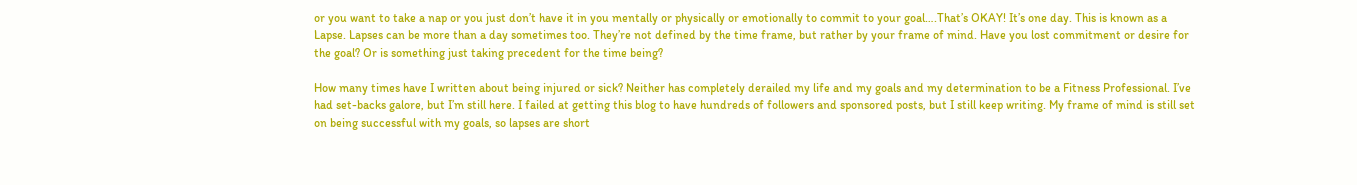or you want to take a nap or you just don’t have it in you mentally or physically or emotionally to commit to your goal….That’s OKAY! It’s one day. This is known as a Lapse. Lapses can be more than a day sometimes too. They’re not defined by the time frame, but rather by your frame of mind. Have you lost commitment or desire for the goal? Or is something just taking precedent for the time being?

How many times have I written about being injured or sick? Neither has completely derailed my life and my goals and my determination to be a Fitness Professional. I’ve had set-backs galore, but I’m still here. I failed at getting this blog to have hundreds of followers and sponsored posts, but I still keep writing. My frame of mind is still set on being successful with my goals, so lapses are short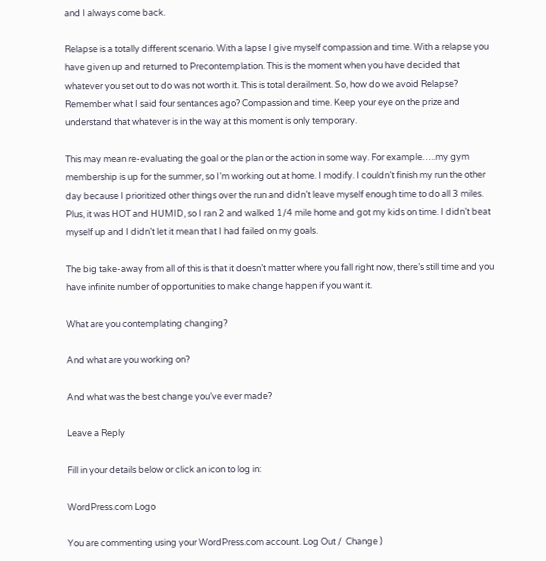and I always come back.

Relapse is a totally different scenario. With a lapse I give myself compassion and time. With a relapse you have given up and returned to Precontemplation. This is the moment when you have decided that whatever you set out to do was not worth it. This is total derailment. So, how do we avoid Relapse? Remember what I said four sentances ago? Compassion and time. Keep your eye on the prize and understand that whatever is in the way at this moment is only temporary.

This may mean re-evaluating the goal or the plan or the action in some way. For example…..my gym membership is up for the summer, so I’m working out at home. I modify. I couldn’t finish my run the other day because I prioritized other things over the run and didn’t leave myself enough time to do all 3 miles. Plus, it was HOT and HUMID, so I ran 2 and walked 1/4 mile home and got my kids on time. I didn’t beat myself up and I didn’t let it mean that I had failed on my goals.

The big take-away from all of this is that it doesn’t matter where you fall right now, there’s still time and you have infinite number of opportunities to make change happen if you want it.

What are you contemplating changing?

And what are you working on?

And what was the best change you’ve ever made?

Leave a Reply

Fill in your details below or click an icon to log in:

WordPress.com Logo

You are commenting using your WordPress.com account. Log Out /  Change )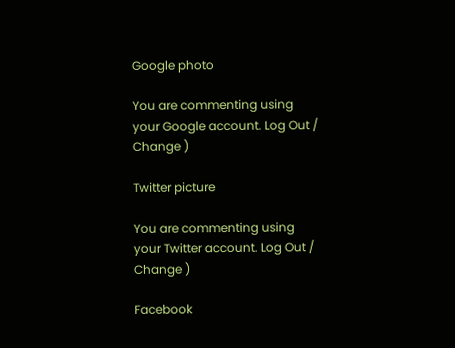Google photo

You are commenting using your Google account. Log Out /  Change )

Twitter picture

You are commenting using your Twitter account. Log Out /  Change )

Facebook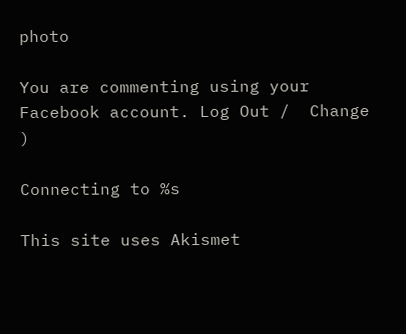photo

You are commenting using your Facebook account. Log Out /  Change )

Connecting to %s

This site uses Akismet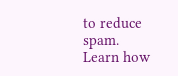to reduce spam. Learn how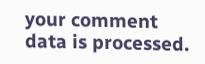your comment data is processed.